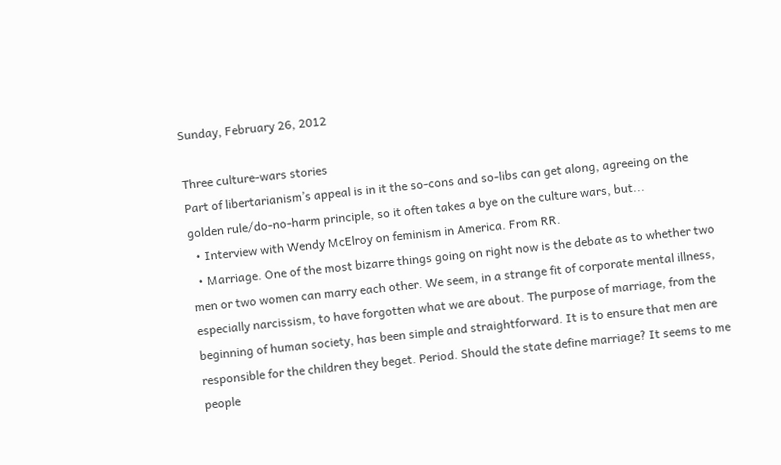Sunday, February 26, 2012

Three culture-wars stories
Part of libertarianism’s appeal is in it the so-cons and so-libs can get along, agreeing on the golden rule/do-no-harm principle, so it often takes a bye on the culture wars, but...
  • Interview with Wendy McElroy on feminism in America. From RR.
  • Marriage. One of the most bizarre things going on right now is the debate as to whether two men or two women can marry each other. We seem, in a strange fit of corporate mental illness, especially narcissism, to have forgotten what we are about. The purpose of marriage, from the beginning of human society, has been simple and straightforward. It is to ensure that men are responsible for the children they beget. Period. Should the state define marriage? It seems to me people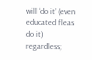will ‘do it’ (even educated fleas do it) regardless;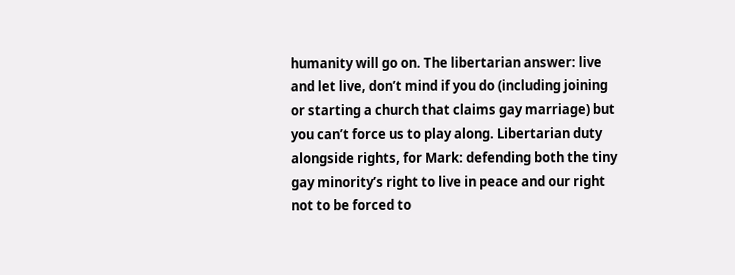humanity will go on. The libertarian answer: live and let live, don’t mind if you do (including joining or starting a church that claims gay marriage) but you can’t force us to play along. Libertarian duty alongside rights, for Mark: defending both the tiny gay minority’s right to live in peace and our right not to be forced to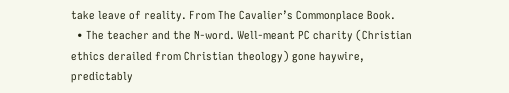take leave of reality. From The Cavalier’s Commonplace Book.
  • The teacher and the N-word. Well-meant PC charity (Christian ethics derailed from Christian theology) gone haywire, predictably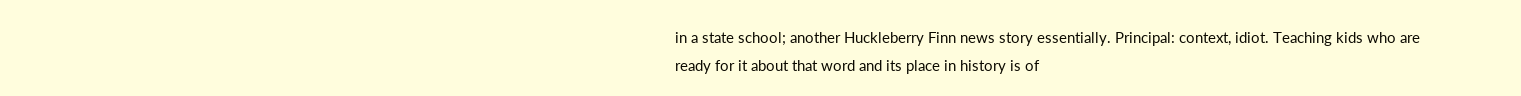in a state school; another Huckleberry Finn news story essentially. Principal: context, idiot. Teaching kids who are ready for it about that word and its place in history is of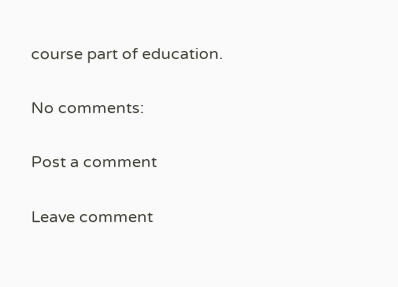course part of education.

No comments:

Post a comment

Leave comment